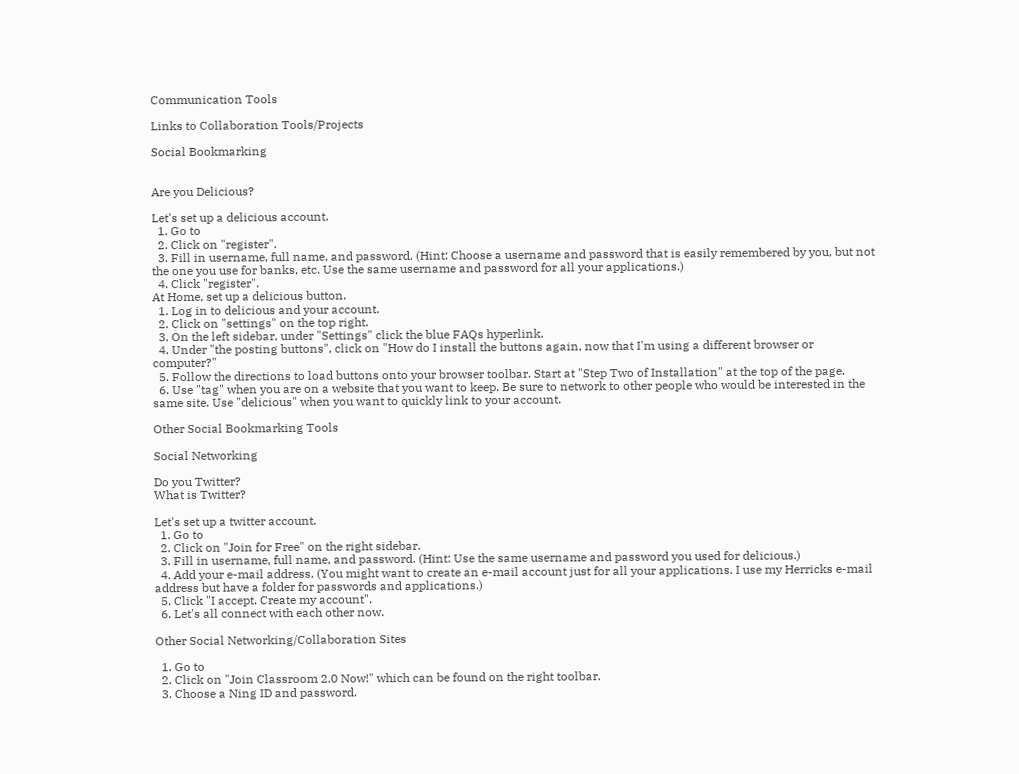Communication Tools

Links to Collaboration Tools/Projects

Social Bookmarking


Are you Delicious?

Let's set up a delicious account.
  1. Go to
  2. Click on "register".
  3. Fill in username, full name, and password. (Hint: Choose a username and password that is easily remembered by you, but not the one you use for banks, etc. Use the same username and password for all your applications.)
  4. Click "register".
At Home, set up a delicious button.
  1. Log in to delicious and your account.
  2. Click on "settings" on the top right.
  3. On the left sidebar, under "Settings" click the blue FAQs hyperlink.
  4. Under "the posting buttons", click on "How do I install the buttons again, now that I'm using a different browser or computer?"
  5. Follow the directions to load buttons onto your browser toolbar. Start at "Step Two of Installation" at the top of the page.
  6. Use "tag" when you are on a website that you want to keep. Be sure to network to other people who would be interested in the same site. Use "delicious" when you want to quickly link to your account.

Other Social Bookmarking Tools

Social Networking

Do you Twitter?
What is Twitter?

Let's set up a twitter account.
  1. Go to
  2. Click on "Join for Free" on the right sidebar.
  3. Fill in username, full name, and password. (Hint: Use the same username and password you used for delicious.)
  4. Add your e-mail address. (You might want to create an e-mail account just for all your applications. I use my Herricks e-mail address but have a folder for passwords and applications.)
  5. Click "I accept. Create my account".
  6. Let's all connect with each other now.

Other Social Networking/Collaboration Sites

  1. Go to
  2. Click on "Join Classroom 2.0 Now!" which can be found on the right toolbar.
  3. Choose a Ning ID and password.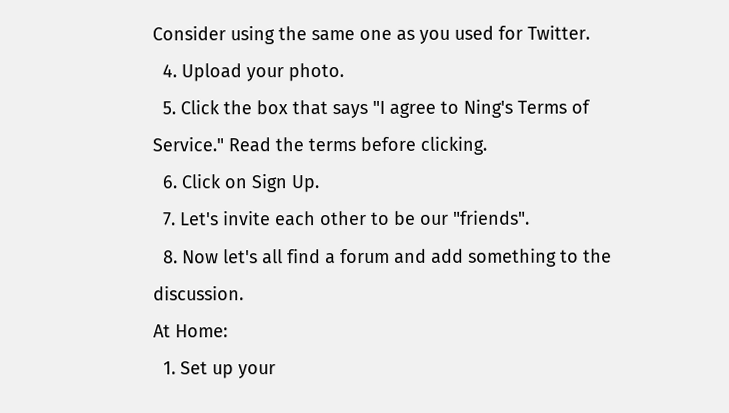Consider using the same one as you used for Twitter.
  4. Upload your photo.
  5. Click the box that says "I agree to Ning's Terms of Service." Read the terms before clicking.
  6. Click on Sign Up.
  7. Let's invite each other to be our "friends".
  8. Now let's all find a forum and add something to the discussion.
At Home:
  1. Set up your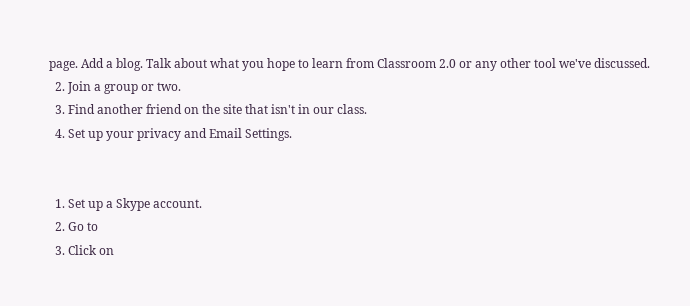page. Add a blog. Talk about what you hope to learn from Classroom 2.0 or any other tool we've discussed.
  2. Join a group or two.
  3. Find another friend on the site that isn't in our class.
  4. Set up your privacy and Email Settings.


  1. Set up a Skype account.
  2. Go to
  3. Click on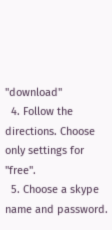"download"
  4. Follow the directions. Choose only settings for "free".
  5. Choose a skype name and password.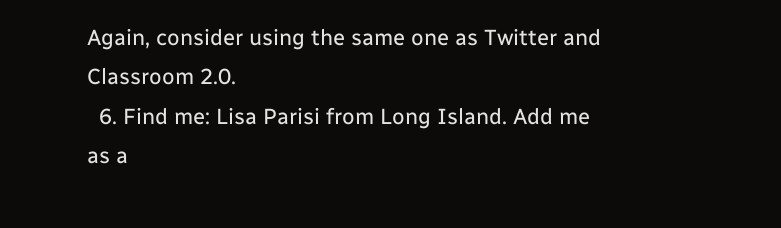Again, consider using the same one as Twitter and Classroom 2.0.
  6. Find me: Lisa Parisi from Long Island. Add me as a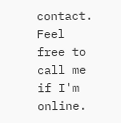contact. Feel free to call me if I'm online.